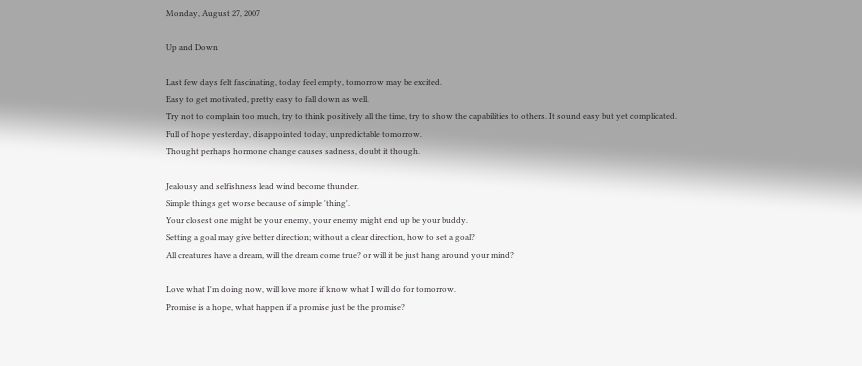Monday, August 27, 2007

Up and Down

Last few days felt fascinating, today feel empty, tomorrow may be excited.
Easy to get motivated, pretty easy to fall down as well.
Try not to complain too much, try to think positively all the time, try to show the capabilities to others. It sound easy but yet complicated.
Full of hope yesterday, disappointed today, unpredictable tomorrow.
Thought perhaps hormone change causes sadness, doubt it though.

Jealousy and selfishness lead wind become thunder.
Simple things get worse because of simple 'thing'.
Your closest one might be your enemy, your enemy might end up be your buddy.
Setting a goal may give better direction; without a clear direction, how to set a goal?
All creatures have a dream, will the dream come true? or will it be just hang around your mind?

Love what I'm doing now, will love more if know what I will do for tomorrow.
Promise is a hope, what happen if a promise just be the promise?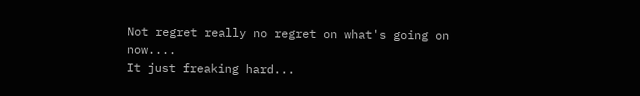Not regret really no regret on what's going on now....
It just freaking hard...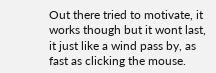Out there tried to motivate, it works though but it wont last, it just like a wind pass by, as fast as clicking the mouse.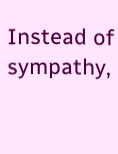Instead of sympathy,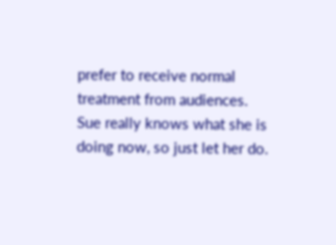prefer to receive normal treatment from audiences.
Sue really knows what she is doing now, so just let her do.